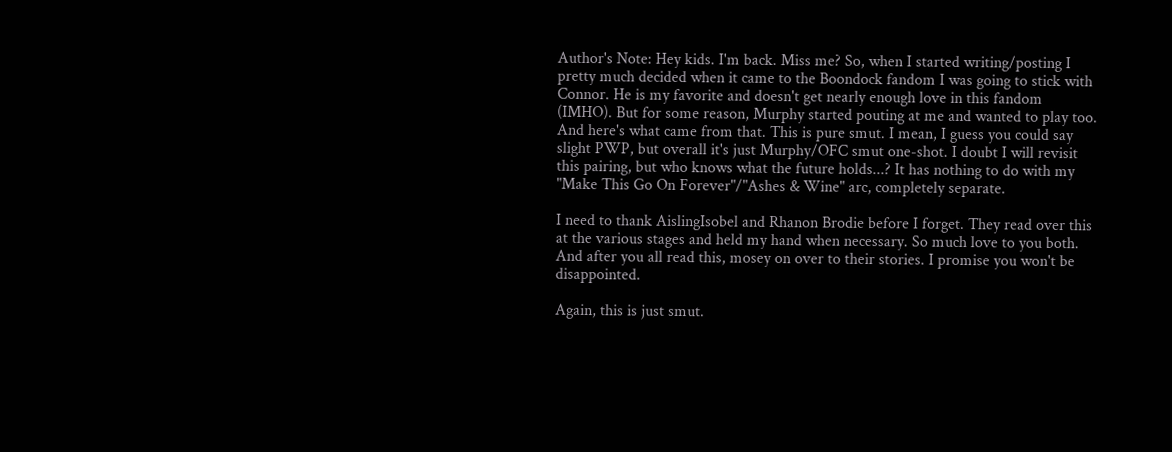Author's Note: Hey kids. I'm back. Miss me? So, when I started writing/posting I pretty much decided when it came to the Boondock fandom I was going to stick with Connor. He is my favorite and doesn't get nearly enough love in this fandom (IMHO). But for some reason, Murphy started pouting at me and wanted to play too. And here's what came from that. This is pure smut. I mean, I guess you could say slight PWP, but overall it's just Murphy/OFC smut one-shot. I doubt I will revisit this pairing, but who knows what the future holds...? It has nothing to do with my "Make This Go On Forever"/"Ashes & Wine" arc, completely separate.

I need to thank AislingIsobel and Rhanon Brodie before I forget. They read over this at the various stages and held my hand when necessary. So much love to you both. And after you all read this, mosey on over to their stories. I promise you won't be disappointed.

Again, this is just smut.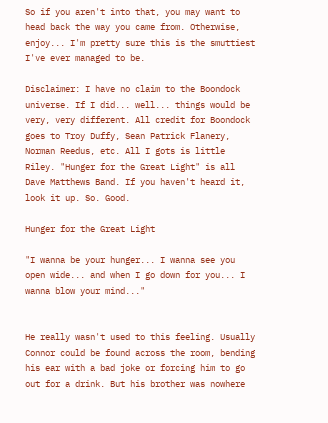So if you aren't into that, you may want to head back the way you came from. Otherwise, enjoy... I'm pretty sure this is the smuttiest I've ever managed to be.

Disclaimer: I have no claim to the Boondock universe. If I did... well... things would be very, very different. All credit for Boondock goes to Troy Duffy, Sean Patrick Flanery, Norman Reedus, etc. All I gots is little Riley. "Hunger for the Great Light" is all Dave Matthews Band. If you haven't heard it, look it up. So. Good.

Hunger for the Great Light

"I wanna be your hunger... I wanna see you open wide... and when I go down for you... I wanna blow your mind..."


He really wasn't used to this feeling. Usually Connor could be found across the room, bending his ear with a bad joke or forcing him to go out for a drink. But his brother was nowhere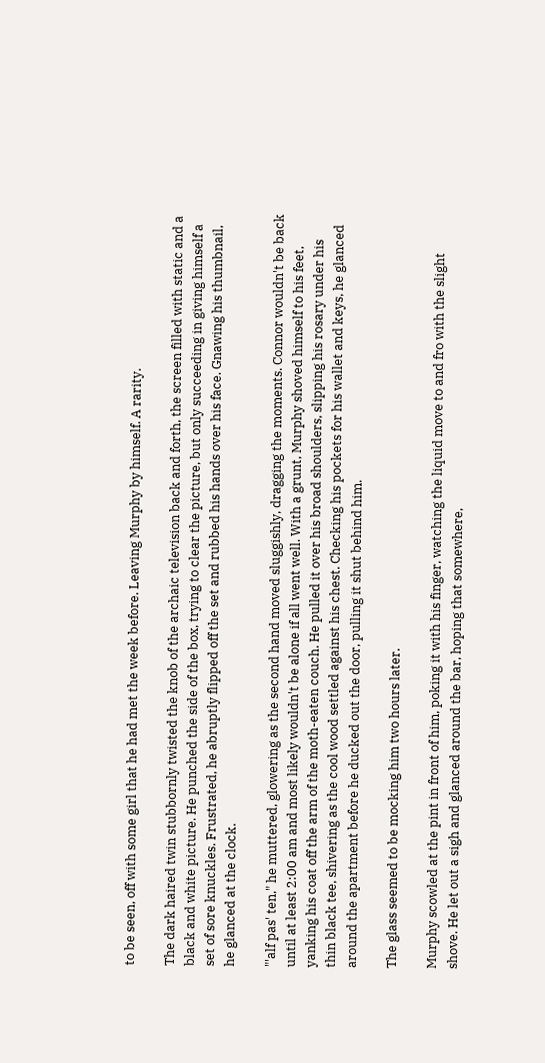to be seen, off with some girl that he had met the week before. Leaving Murphy by himself. A rarity.

The dark haired twin stubbornly twisted the knob of the archaic television back and forth, the screen filled with static and a black and white picture. He punched the side of the box, trying to clear the picture, but only succeeding in giving himself a set of sore knuckles. Frustrated, he abruptly flipped off the set and rubbed his hands over his face. Gnawing his thumbnail, he glanced at the clock.

"'alf pas' ten," he muttered, glowering as the second hand moved sluggishly, dragging the moments. Connor wouldn't be back until at least 2:00 am and most likely wouldn't be alone if all went well. With a grunt, Murphy shoved himself to his feet, yanking his coat off the arm of the moth-eaten couch. He pulled it over his broad shoulders, slipping his rosary under his thin black tee, shivering as the cool wood settled against his chest. Checking his pockets for his wallet and keys, he glanced around the apartment before he ducked out the door, pulling it shut behind him.

The glass seemed to be mocking him two hours later.

Murphy scowled at the pint in front of him, poking it with his finger, watching the liquid move to and fro with the slight shove. He let out a sigh and glanced around the bar, hoping that somewhere,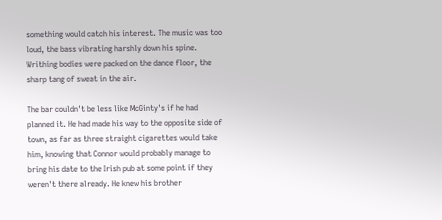something would catch his interest. The music was too loud, the bass vibrating harshly down his spine. Writhing bodies were packed on the dance floor, the sharp tang of sweat in the air.

The bar couldn't be less like McGinty's if he had planned it. He had made his way to the opposite side of town, as far as three straight cigarettes would take him, knowing that Connor would probably manage to bring his date to the Irish pub at some point if they weren't there already. He knew his brother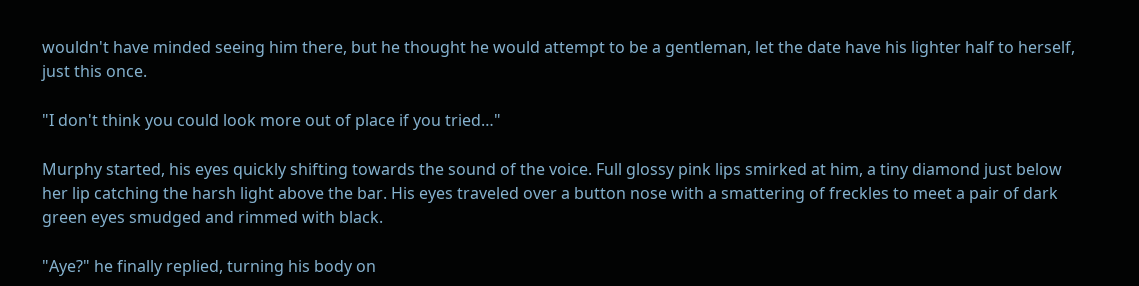wouldn't have minded seeing him there, but he thought he would attempt to be a gentleman, let the date have his lighter half to herself, just this once.

"I don't think you could look more out of place if you tried…"

Murphy started, his eyes quickly shifting towards the sound of the voice. Full glossy pink lips smirked at him, a tiny diamond just below her lip catching the harsh light above the bar. His eyes traveled over a button nose with a smattering of freckles to meet a pair of dark green eyes smudged and rimmed with black.

"Aye?" he finally replied, turning his body on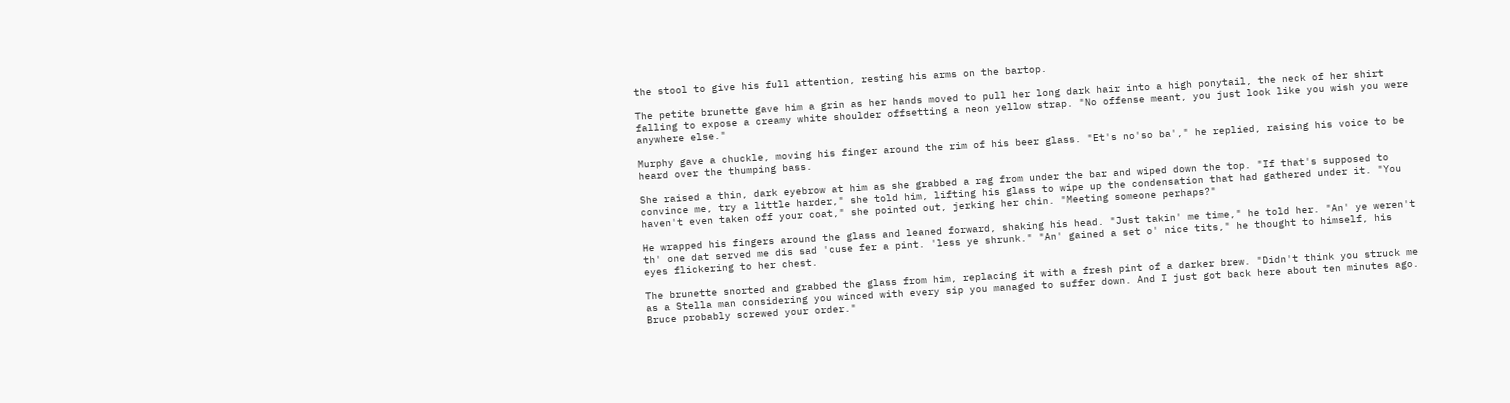the stool to give his full attention, resting his arms on the bartop.

The petite brunette gave him a grin as her hands moved to pull her long dark hair into a high ponytail, the neck of her shirt falling to expose a creamy white shoulder offsetting a neon yellow strap. "No offense meant, you just look like you wish you were anywhere else."

Murphy gave a chuckle, moving his finger around the rim of his beer glass. "Et's no'so ba'," he replied, raising his voice to be heard over the thumping bass.

She raised a thin, dark eyebrow at him as she grabbed a rag from under the bar and wiped down the top. "If that's supposed to convince me, try a little harder," she told him, lifting his glass to wipe up the condensation that had gathered under it. "You haven't even taken off your coat," she pointed out, jerking her chin. "Meeting someone perhaps?"

He wrapped his fingers around the glass and leaned forward, shaking his head. "Just takin' me time," he told her. "An' ye weren't th' one dat served me dis sad 'cuse fer a pint. 'less ye shrunk." "An' gained a set o' nice tits," he thought to himself, his eyes flickering to her chest.

The brunette snorted and grabbed the glass from him, replacing it with a fresh pint of a darker brew. "Didn't think you struck me as a Stella man considering you winced with every sip you managed to suffer down. And I just got back here about ten minutes ago. Bruce probably screwed your order."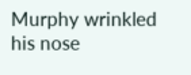Murphy wrinkled his nose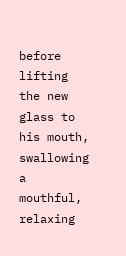before lifting the new glass to his mouth, swallowing a mouthful, relaxing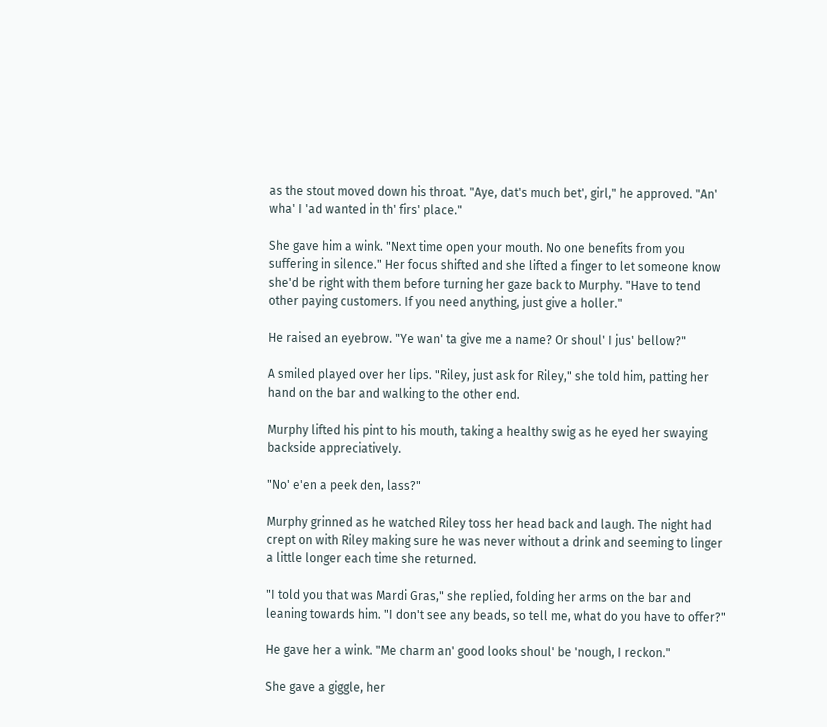as the stout moved down his throat. "Aye, dat's much bet', girl," he approved. "An' wha' I 'ad wanted in th' firs' place."

She gave him a wink. "Next time open your mouth. No one benefits from you suffering in silence." Her focus shifted and she lifted a finger to let someone know she'd be right with them before turning her gaze back to Murphy. "Have to tend other paying customers. If you need anything, just give a holler."

He raised an eyebrow. "Ye wan' ta give me a name? Or shoul' I jus' bellow?"

A smiled played over her lips. "Riley, just ask for Riley," she told him, patting her hand on the bar and walking to the other end.

Murphy lifted his pint to his mouth, taking a healthy swig as he eyed her swaying backside appreciatively.

"No' e'en a peek den, lass?"

Murphy grinned as he watched Riley toss her head back and laugh. The night had crept on with Riley making sure he was never without a drink and seeming to linger a little longer each time she returned.

"I told you that was Mardi Gras," she replied, folding her arms on the bar and leaning towards him. "I don't see any beads, so tell me, what do you have to offer?"

He gave her a wink. "Me charm an' good looks shoul' be 'nough, I reckon."

She gave a giggle, her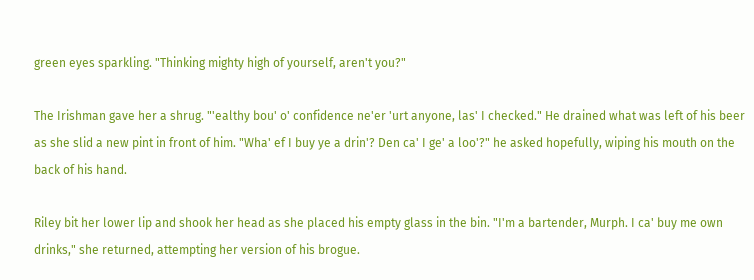green eyes sparkling. "Thinking mighty high of yourself, aren't you?"

The Irishman gave her a shrug. "'ealthy bou' o' confidence ne'er 'urt anyone, las' I checked." He drained what was left of his beer as she slid a new pint in front of him. "Wha' ef I buy ye a drin'? Den ca' I ge' a loo'?" he asked hopefully, wiping his mouth on the back of his hand.

Riley bit her lower lip and shook her head as she placed his empty glass in the bin. "I'm a bartender, Murph. I ca' buy me own drinks," she returned, attempting her version of his brogue.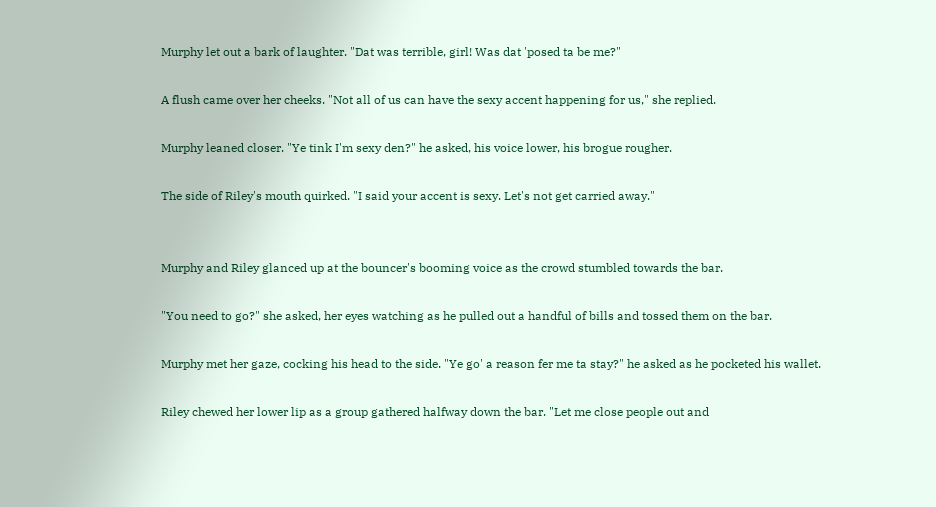Murphy let out a bark of laughter. "Dat was terrible, girl! Was dat 'posed ta be me?"

A flush came over her cheeks. "Not all of us can have the sexy accent happening for us," she replied.

Murphy leaned closer. "Ye tink I'm sexy den?" he asked, his voice lower, his brogue rougher.

The side of Riley's mouth quirked. "I said your accent is sexy. Let's not get carried away."


Murphy and Riley glanced up at the bouncer's booming voice as the crowd stumbled towards the bar.

"You need to go?" she asked, her eyes watching as he pulled out a handful of bills and tossed them on the bar.

Murphy met her gaze, cocking his head to the side. "Ye go' a reason fer me ta stay?" he asked as he pocketed his wallet.

Riley chewed her lower lip as a group gathered halfway down the bar. "Let me close people out and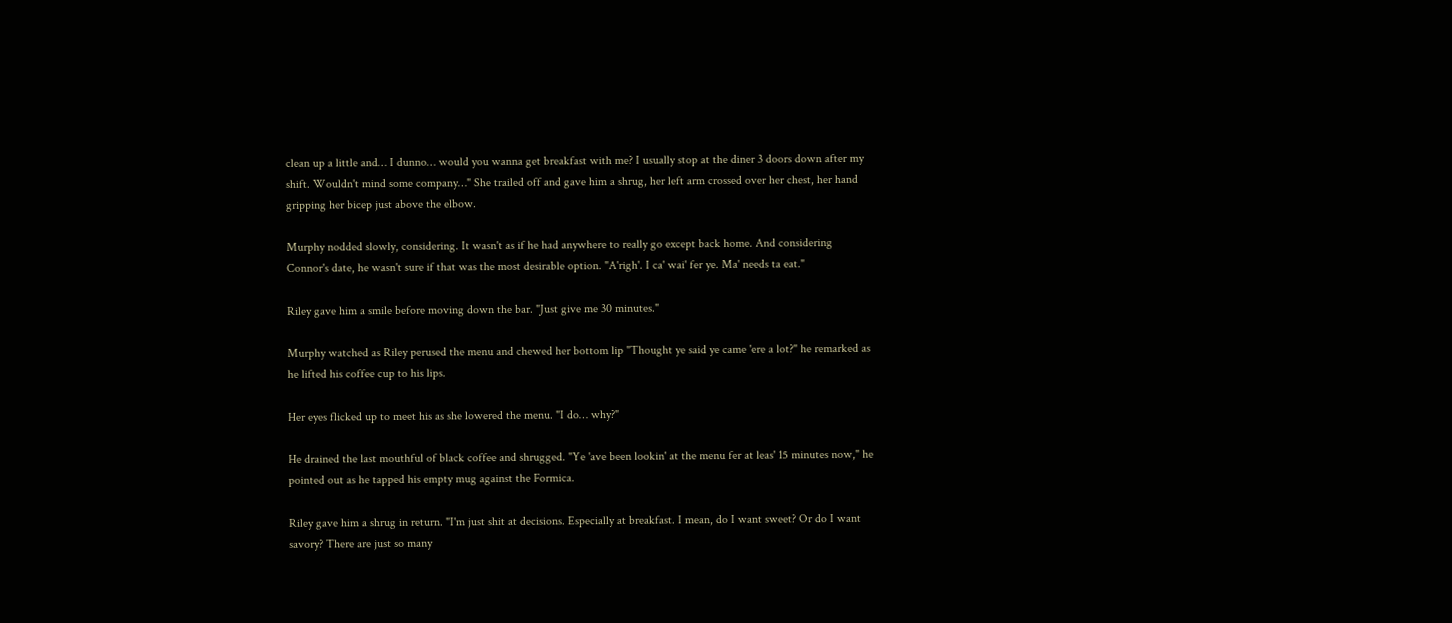clean up a little and… I dunno… would you wanna get breakfast with me? I usually stop at the diner 3 doors down after my shift. Wouldn't mind some company…" She trailed off and gave him a shrug, her left arm crossed over her chest, her hand gripping her bicep just above the elbow.

Murphy nodded slowly, considering. It wasn't as if he had anywhere to really go except back home. And considering Connor's date, he wasn't sure if that was the most desirable option. "A'righ'. I ca' wai' fer ye. Ma' needs ta eat."

Riley gave him a smile before moving down the bar. "Just give me 30 minutes."

Murphy watched as Riley perused the menu and chewed her bottom lip "Thought ye said ye came 'ere a lot?" he remarked as he lifted his coffee cup to his lips.

Her eyes flicked up to meet his as she lowered the menu. "I do… why?"

He drained the last mouthful of black coffee and shrugged. "Ye 'ave been lookin' at the menu fer at leas' 15 minutes now," he pointed out as he tapped his empty mug against the Formica.

Riley gave him a shrug in return. "I'm just shit at decisions. Especially at breakfast. I mean, do I want sweet? Or do I want savory? There are just so many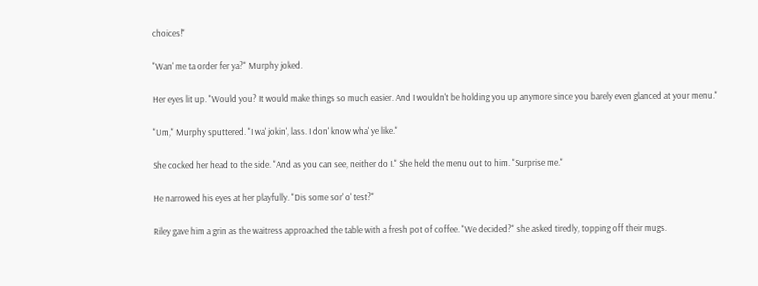choices!"

"Wan' me ta order fer ya?" Murphy joked.

Her eyes lit up. "Would you? It would make things so much easier. And I wouldn't be holding you up anymore since you barely even glanced at your menu."

"Um," Murphy sputtered. "I wa' jokin', lass. I don' know wha' ye like."

She cocked her head to the side. "And as you can see, neither do I." She held the menu out to him. "Surprise me."

He narrowed his eyes at her playfully. "Dis some sor' o' test?"

Riley gave him a grin as the waitress approached the table with a fresh pot of coffee. "We decided?" she asked tiredly, topping off their mugs.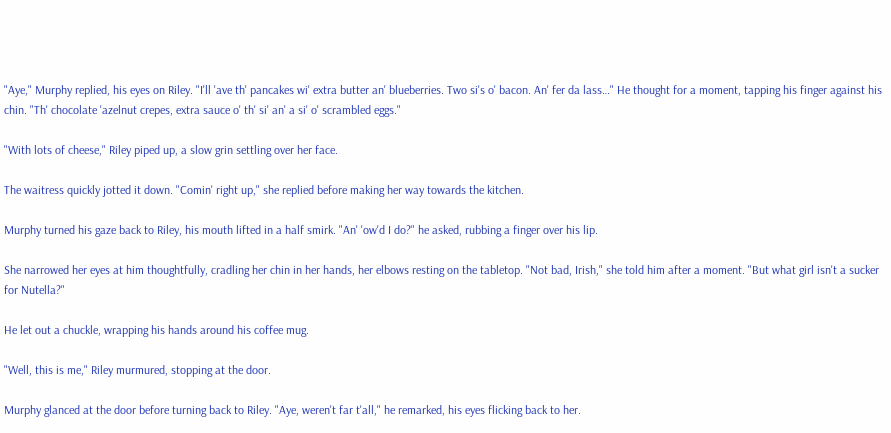"Aye," Murphy replied, his eyes on Riley. "I'll 'ave th' pancakes wi' extra butter an' blueberries. Two si's o' bacon. An' fer da lass…" He thought for a moment, tapping his finger against his chin. "Th' chocolate 'azelnut crepes, extra sauce o' th' si' an' a si' o' scrambled eggs."

"With lots of cheese," Riley piped up, a slow grin settling over her face.

The waitress quickly jotted it down. "Comin' right up," she replied before making her way towards the kitchen.

Murphy turned his gaze back to Riley, his mouth lifted in a half smirk. "An' 'ow'd I do?" he asked, rubbing a finger over his lip.

She narrowed her eyes at him thoughtfully, cradling her chin in her hands, her elbows resting on the tabletop. "Not bad, Irish," she told him after a moment. "But what girl isn't a sucker for Nutella?"

He let out a chuckle, wrapping his hands around his coffee mug.

"Well, this is me," Riley murmured, stopping at the door.

Murphy glanced at the door before turning back to Riley. "Aye, weren't far t'all," he remarked, his eyes flicking back to her.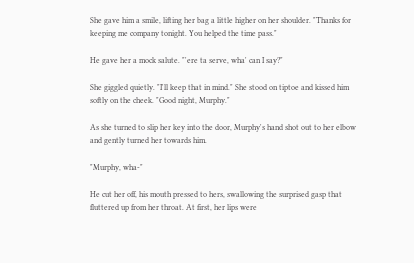She gave him a smile, lifting her bag a little higher on her shoulder. "Thanks for keeping me company tonight. You helped the time pass."

He gave her a mock salute. "'ere ta serve, wha' can I say?"

She giggled quietly. "I'll keep that in mind." She stood on tiptoe and kissed him softly on the cheek. "Good night, Murphy."

As she turned to slip her key into the door, Murphy's hand shot out to her elbow and gently turned her towards him.

"Murphy, wha-"

He cut her off, his mouth pressed to hers, swallowing the surprised gasp that fluttered up from her throat. At first, her lips were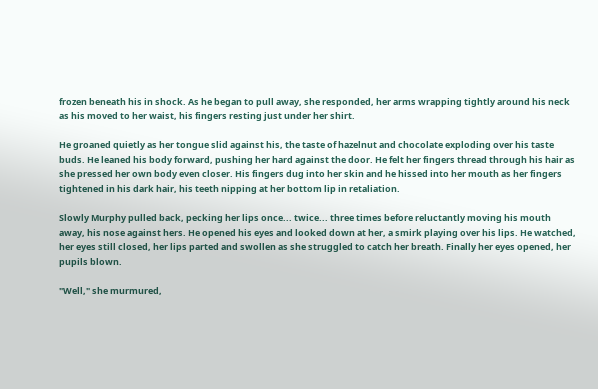frozen beneath his in shock. As he began to pull away, she responded, her arms wrapping tightly around his neck as his moved to her waist, his fingers resting just under her shirt.

He groaned quietly as her tongue slid against his, the taste of hazelnut and chocolate exploding over his taste buds. He leaned his body forward, pushing her hard against the door. He felt her fingers thread through his hair as she pressed her own body even closer. His fingers dug into her skin and he hissed into her mouth as her fingers tightened in his dark hair, his teeth nipping at her bottom lip in retaliation.

Slowly Murphy pulled back, pecking her lips once... twice... three times before reluctantly moving his mouth away, his nose against hers. He opened his eyes and looked down at her, a smirk playing over his lips. He watched, her eyes still closed, her lips parted and swollen as she struggled to catch her breath. Finally her eyes opened, her pupils blown.

"Well," she murmured,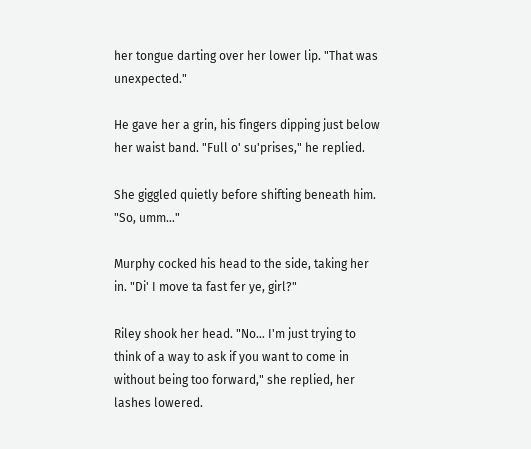her tongue darting over her lower lip. "That was unexpected."

He gave her a grin, his fingers dipping just below her waist band. "Full o' su'prises," he replied.

She giggled quietly before shifting beneath him. "So, umm…"

Murphy cocked his head to the side, taking her in. "Di' I move ta fast fer ye, girl?"

Riley shook her head. "No… I'm just trying to think of a way to ask if you want to come in without being too forward," she replied, her lashes lowered.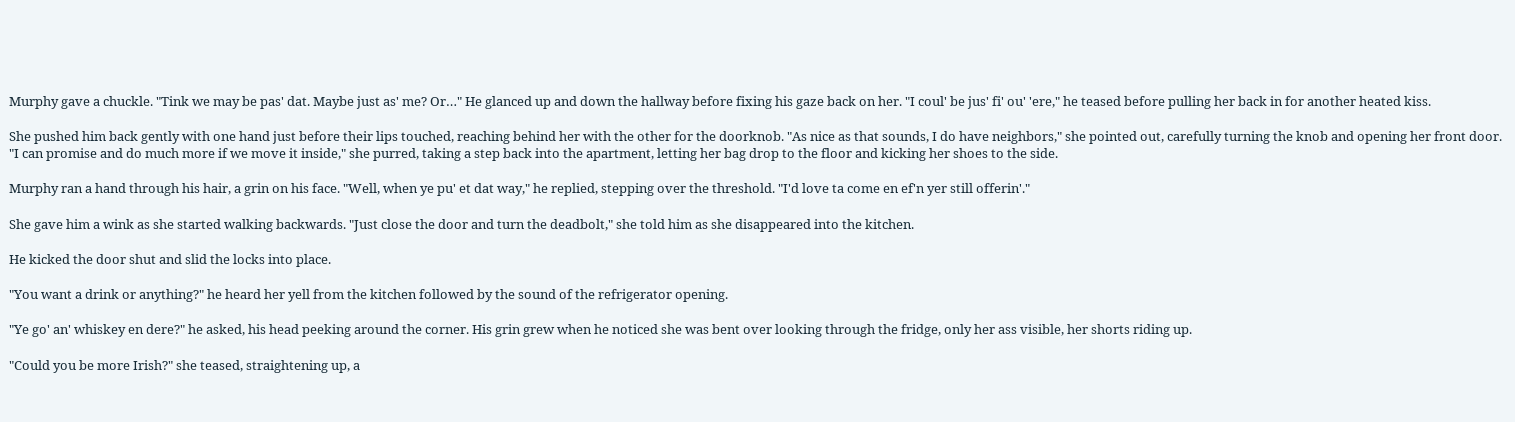Murphy gave a chuckle. "Tink we may be pas' dat. Maybe just as' me? Or…" He glanced up and down the hallway before fixing his gaze back on her. "I coul' be jus' fi' ou' 'ere," he teased before pulling her back in for another heated kiss.

She pushed him back gently with one hand just before their lips touched, reaching behind her with the other for the doorknob. "As nice as that sounds, I do have neighbors," she pointed out, carefully turning the knob and opening her front door. "I can promise and do much more if we move it inside," she purred, taking a step back into the apartment, letting her bag drop to the floor and kicking her shoes to the side.

Murphy ran a hand through his hair, a grin on his face. "Well, when ye pu' et dat way," he replied, stepping over the threshold. "I'd love ta come en ef'n yer still offerin'."

She gave him a wink as she started walking backwards. "Just close the door and turn the deadbolt," she told him as she disappeared into the kitchen.

He kicked the door shut and slid the locks into place.

"You want a drink or anything?" he heard her yell from the kitchen followed by the sound of the refrigerator opening.

"Ye go' an' whiskey en dere?" he asked, his head peeking around the corner. His grin grew when he noticed she was bent over looking through the fridge, only her ass visible, her shorts riding up.

"Could you be more Irish?" she teased, straightening up, a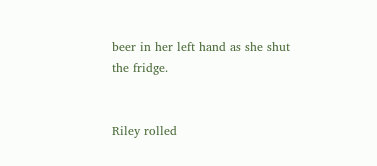beer in her left hand as she shut the fridge.


Riley rolled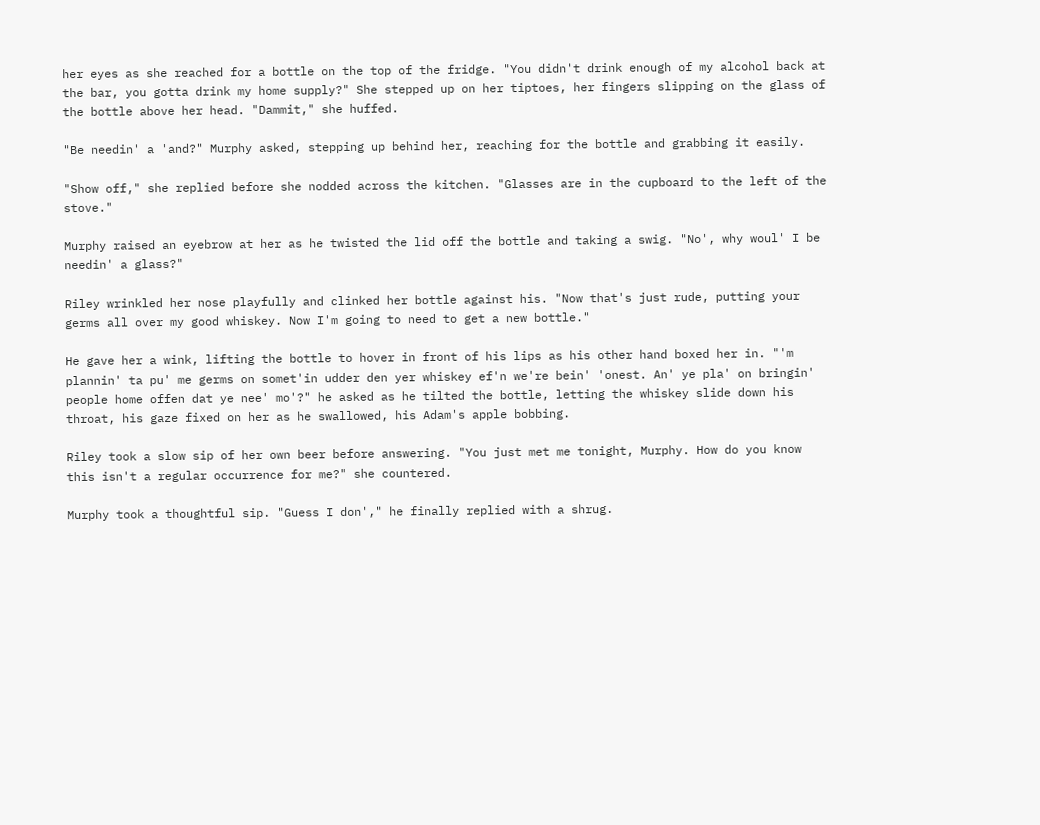her eyes as she reached for a bottle on the top of the fridge. "You didn't drink enough of my alcohol back at the bar, you gotta drink my home supply?" She stepped up on her tiptoes, her fingers slipping on the glass of the bottle above her head. "Dammit," she huffed.

"Be needin' a 'and?" Murphy asked, stepping up behind her, reaching for the bottle and grabbing it easily.

"Show off," she replied before she nodded across the kitchen. "Glasses are in the cupboard to the left of the stove."

Murphy raised an eyebrow at her as he twisted the lid off the bottle and taking a swig. "No', why woul' I be needin' a glass?"

Riley wrinkled her nose playfully and clinked her bottle against his. "Now that's just rude, putting your germs all over my good whiskey. Now I'm going to need to get a new bottle."

He gave her a wink, lifting the bottle to hover in front of his lips as his other hand boxed her in. "'m plannin' ta pu' me germs on somet'in udder den yer whiskey ef'n we're bein' 'onest. An' ye pla' on bringin' people home offen dat ye nee' mo'?" he asked as he tilted the bottle, letting the whiskey slide down his throat, his gaze fixed on her as he swallowed, his Adam's apple bobbing.

Riley took a slow sip of her own beer before answering. "You just met me tonight, Murphy. How do you know this isn't a regular occurrence for me?" she countered.

Murphy took a thoughtful sip. "Guess I don'," he finally replied with a shrug.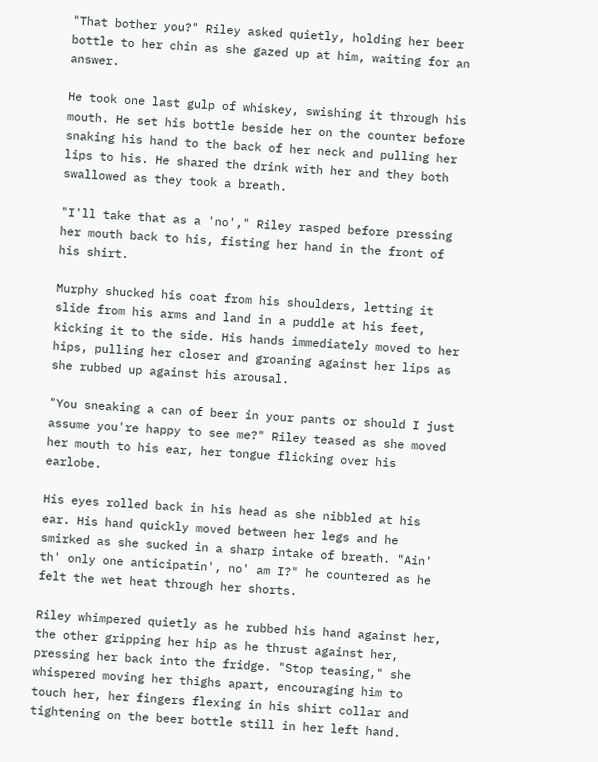"That bother you?" Riley asked quietly, holding her beer bottle to her chin as she gazed up at him, waiting for an answer.

He took one last gulp of whiskey, swishing it through his mouth. He set his bottle beside her on the counter before snaking his hand to the back of her neck and pulling her lips to his. He shared the drink with her and they both swallowed as they took a breath.

"I'll take that as a 'no'," Riley rasped before pressing her mouth back to his, fisting her hand in the front of his shirt.

Murphy shucked his coat from his shoulders, letting it slide from his arms and land in a puddle at his feet, kicking it to the side. His hands immediately moved to her hips, pulling her closer and groaning against her lips as she rubbed up against his arousal.

"You sneaking a can of beer in your pants or should I just assume you're happy to see me?" Riley teased as she moved her mouth to his ear, her tongue flicking over his earlobe.

His eyes rolled back in his head as she nibbled at his ear. His hand quickly moved between her legs and he smirked as she sucked in a sharp intake of breath. "Ain' th' only one anticipatin', no' am I?" he countered as he felt the wet heat through her shorts.

Riley whimpered quietly as he rubbed his hand against her, the other gripping her hip as he thrust against her, pressing her back into the fridge. "Stop teasing," she whispered moving her thighs apart, encouraging him to touch her, her fingers flexing in his shirt collar and tightening on the beer bottle still in her left hand.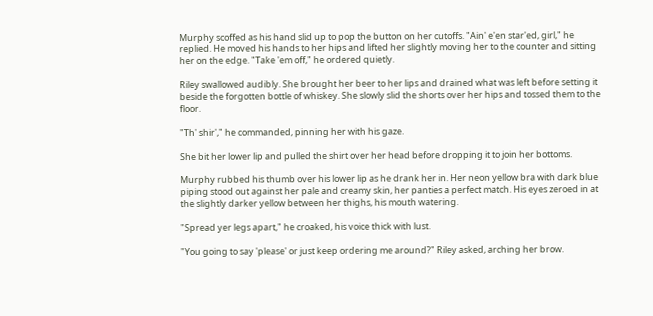Murphy scoffed as his hand slid up to pop the button on her cutoffs. "Ain' e'en star'ed, girl," he replied. He moved his hands to her hips and lifted her slightly moving her to the counter and sitting her on the edge. "Take 'em off," he ordered quietly.

Riley swallowed audibly. She brought her beer to her lips and drained what was left before setting it beside the forgotten bottle of whiskey. She slowly slid the shorts over her hips and tossed them to the floor.

"Th' shir'," he commanded, pinning her with his gaze.

She bit her lower lip and pulled the shirt over her head before dropping it to join her bottoms.

Murphy rubbed his thumb over his lower lip as he drank her in. Her neon yellow bra with dark blue piping stood out against her pale and creamy skin, her panties a perfect match. His eyes zeroed in at the slightly darker yellow between her thighs, his mouth watering.

"Spread yer legs apart," he croaked, his voice thick with lust.

"You going to say 'please' or just keep ordering me around?" Riley asked, arching her brow.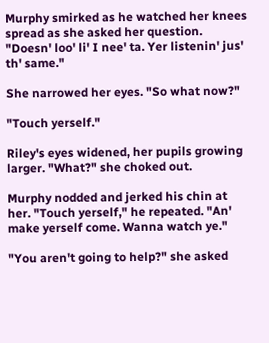Murphy smirked as he watched her knees spread as she asked her question. "Doesn' loo' li' I nee' ta. Yer listenin' jus' th' same."

She narrowed her eyes. "So what now?"

"Touch yerself."

Riley's eyes widened, her pupils growing larger. "What?" she choked out.

Murphy nodded and jerked his chin at her. "Touch yerself," he repeated. "An' make yerself come. Wanna watch ye."

"You aren't going to help?" she asked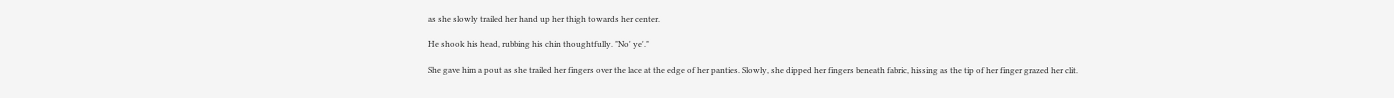as she slowly trailed her hand up her thigh towards her center.

He shook his head, rubbing his chin thoughtfully. "No' ye'."

She gave him a pout as she trailed her fingers over the lace at the edge of her panties. Slowly, she dipped her fingers beneath fabric, hissing as the tip of her finger grazed her clit.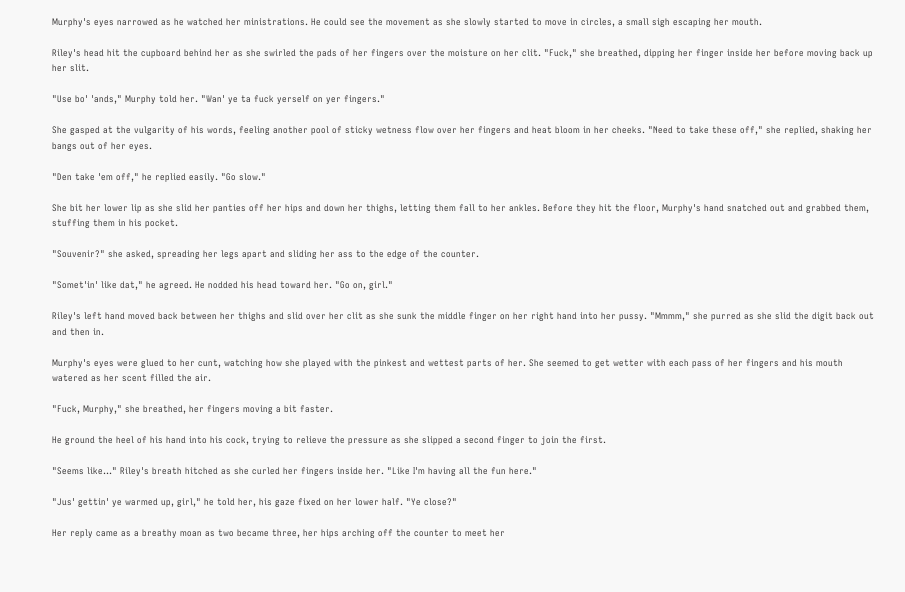Murphy's eyes narrowed as he watched her ministrations. He could see the movement as she slowly started to move in circles, a small sigh escaping her mouth.

Riley's head hit the cupboard behind her as she swirled the pads of her fingers over the moisture on her clit. "Fuck," she breathed, dipping her finger inside her before moving back up her slit.

"Use bo' 'ands," Murphy told her. "Wan' ye ta fuck yerself on yer fingers."

She gasped at the vulgarity of his words, feeling another pool of sticky wetness flow over her fingers and heat bloom in her cheeks. "Need to take these off," she replied, shaking her bangs out of her eyes.

"Den take 'em off," he replied easily. "Go slow."

She bit her lower lip as she slid her panties off her hips and down her thighs, letting them fall to her ankles. Before they hit the floor, Murphy's hand snatched out and grabbed them, stuffing them in his pocket.

"Souvenir?" she asked, spreading her legs apart and sliding her ass to the edge of the counter.

"Somet'in' like dat," he agreed. He nodded his head toward her. "Go on, girl."

Riley's left hand moved back between her thighs and slid over her clit as she sunk the middle finger on her right hand into her pussy. "Mmmm," she purred as she slid the digit back out and then in.

Murphy's eyes were glued to her cunt, watching how she played with the pinkest and wettest parts of her. She seemed to get wetter with each pass of her fingers and his mouth watered as her scent filled the air.

"Fuck, Murphy," she breathed, her fingers moving a bit faster.

He ground the heel of his hand into his cock, trying to relieve the pressure as she slipped a second finger to join the first.

"Seems like..." Riley's breath hitched as she curled her fingers inside her. "Like I'm having all the fun here."

"Jus' gettin' ye warmed up, girl," he told her, his gaze fixed on her lower half. "Ye close?"

Her reply came as a breathy moan as two became three, her hips arching off the counter to meet her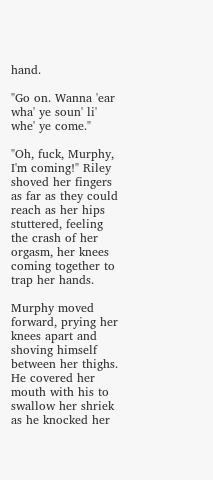hand.

"Go on. Wanna 'ear wha' ye soun' li' whe' ye come."

"Oh, fuck, Murphy, I'm coming!" Riley shoved her fingers as far as they could reach as her hips stuttered, feeling the crash of her orgasm, her knees coming together to trap her hands.

Murphy moved forward, prying her knees apart and shoving himself between her thighs. He covered her mouth with his to swallow her shriek as he knocked her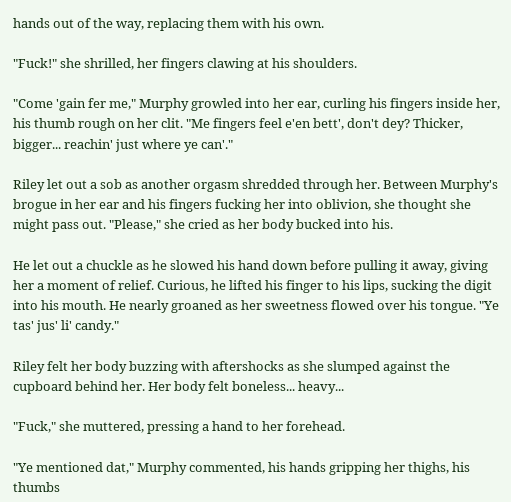hands out of the way, replacing them with his own.

"Fuck!" she shrilled, her fingers clawing at his shoulders.

"Come 'gain fer me," Murphy growled into her ear, curling his fingers inside her, his thumb rough on her clit. "Me fingers feel e'en bett', don't dey? Thicker, bigger... reachin' just where ye can'."

Riley let out a sob as another orgasm shredded through her. Between Murphy's brogue in her ear and his fingers fucking her into oblivion, she thought she might pass out. "Please," she cried as her body bucked into his.

He let out a chuckle as he slowed his hand down before pulling it away, giving her a moment of relief. Curious, he lifted his finger to his lips, sucking the digit into his mouth. He nearly groaned as her sweetness flowed over his tongue. "Ye tas' jus' li' candy."

Riley felt her body buzzing with aftershocks as she slumped against the cupboard behind her. Her body felt boneless... heavy...

"Fuck," she muttered, pressing a hand to her forehead.

"Ye mentioned dat," Murphy commented, his hands gripping her thighs, his thumbs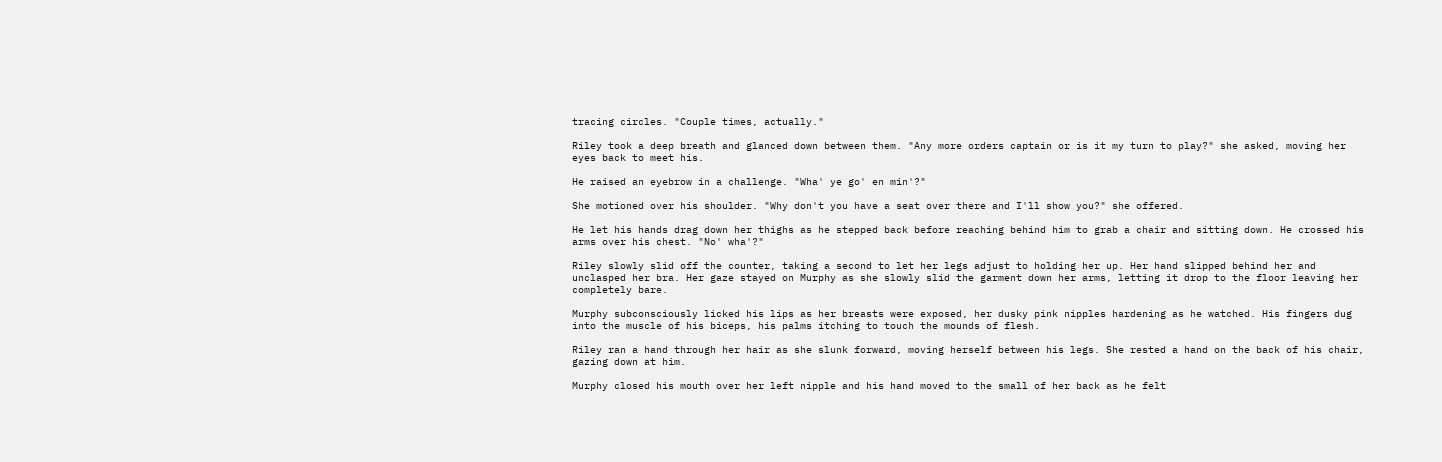tracing circles. "Couple times, actually."

Riley took a deep breath and glanced down between them. "Any more orders captain or is it my turn to play?" she asked, moving her eyes back to meet his.

He raised an eyebrow in a challenge. "Wha' ye go' en min'?"

She motioned over his shoulder. "Why don't you have a seat over there and I'll show you?" she offered.

He let his hands drag down her thighs as he stepped back before reaching behind him to grab a chair and sitting down. He crossed his arms over his chest. "No' wha'?"

Riley slowly slid off the counter, taking a second to let her legs adjust to holding her up. Her hand slipped behind her and unclasped her bra. Her gaze stayed on Murphy as she slowly slid the garment down her arms, letting it drop to the floor leaving her completely bare.

Murphy subconsciously licked his lips as her breasts were exposed, her dusky pink nipples hardening as he watched. His fingers dug into the muscle of his biceps, his palms itching to touch the mounds of flesh.

Riley ran a hand through her hair as she slunk forward, moving herself between his legs. She rested a hand on the back of his chair, gazing down at him.

Murphy closed his mouth over her left nipple and his hand moved to the small of her back as he felt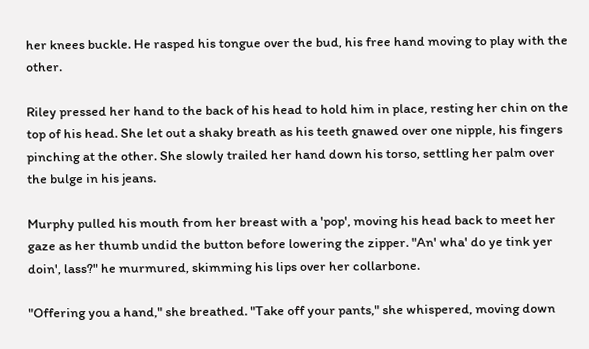her knees buckle. He rasped his tongue over the bud, his free hand moving to play with the other.

Riley pressed her hand to the back of his head to hold him in place, resting her chin on the top of his head. She let out a shaky breath as his teeth gnawed over one nipple, his fingers pinching at the other. She slowly trailed her hand down his torso, settling her palm over the bulge in his jeans.

Murphy pulled his mouth from her breast with a 'pop', moving his head back to meet her gaze as her thumb undid the button before lowering the zipper. "An' wha' do ye tink yer doin', lass?" he murmured, skimming his lips over her collarbone.

"Offering you a hand," she breathed. "Take off your pants," she whispered, moving down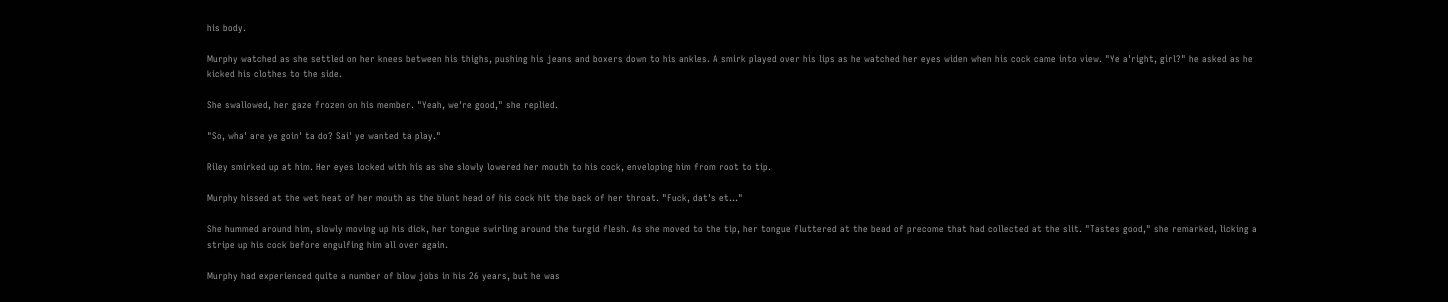his body.

Murphy watched as she settled on her knees between his thighs, pushing his jeans and boxers down to his ankles. A smirk played over his lips as he watched her eyes widen when his cock came into view. "Ye a'right, girl?" he asked as he kicked his clothes to the side.

She swallowed, her gaze frozen on his member. "Yeah, we're good," she replied.

"So, wha' are ye goin' ta do? Sai' ye wanted ta play."

Riley smirked up at him. Her eyes locked with his as she slowly lowered her mouth to his cock, enveloping him from root to tip.

Murphy hissed at the wet heat of her mouth as the blunt head of his cock hit the back of her throat. "Fuck, dat's et..."

She hummed around him, slowly moving up his dick, her tongue swirling around the turgid flesh. As she moved to the tip, her tongue fluttered at the bead of precome that had collected at the slit. "Tastes good," she remarked, licking a stripe up his cock before engulfing him all over again.

Murphy had experienced quite a number of blow jobs in his 26 years, but he was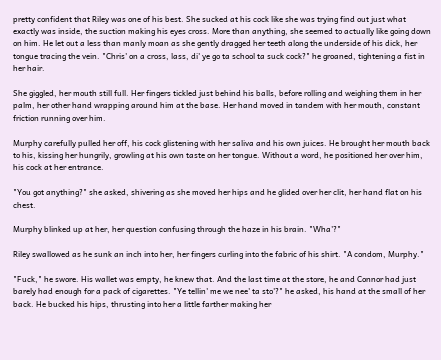pretty confident that Riley was one of his best. She sucked at his cock like she was trying find out just what exactly was inside, the suction making his eyes cross. More than anything, she seemed to actually like going down on him. He let out a less than manly moan as she gently dragged her teeth along the underside of his dick, her tongue tracing the vein. "Chris' on a cross, lass, di' ye go ta school ta suck cock?" he groaned, tightening a fist in her hair.

She giggled, her mouth still full. Her fingers tickled just behind his balls, before rolling and weighing them in her palm, her other hand wrapping around him at the base. Her hand moved in tandem with her mouth, constant friction running over him.

Murphy carefully pulled her off, his cock glistening with her saliva and his own juices. He brought her mouth back to his, kissing her hungrily, growling at his own taste on her tongue. Without a word, he positioned her over him, his cock at her entrance.

"You got anything?" she asked, shivering as she moved her hips and he glided over her clit, her hand flat on his chest.

Murphy blinked up at her, her question confusing through the haze in his brain. "Wha'?"

Riley swallowed as he sunk an inch into her, her fingers curling into the fabric of his shirt. "A condom, Murphy."

"Fuck," he swore. His wallet was empty, he knew that. And the last time at the store, he and Connor had just barely had enough for a pack of cigarettes. "Ye tellin' me we nee' ta sto'?" he asked, his hand at the small of her back. He bucked his hips, thrusting into her a little farther making her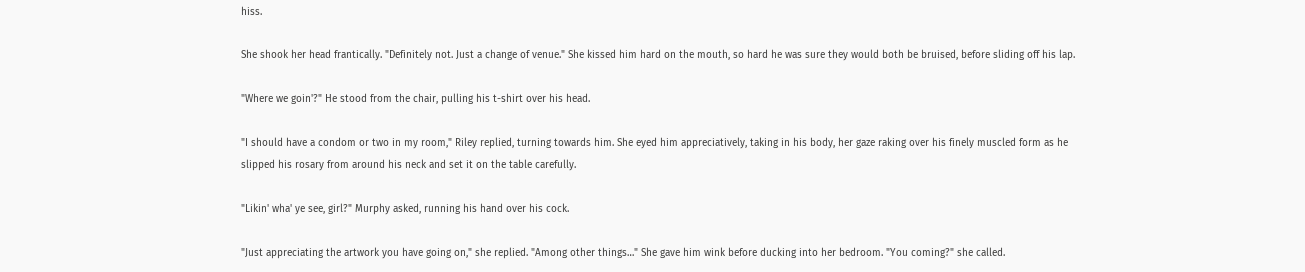hiss.

She shook her head frantically. "Definitely not. Just a change of venue." She kissed him hard on the mouth, so hard he was sure they would both be bruised, before sliding off his lap.

"Where we goin'?" He stood from the chair, pulling his t-shirt over his head.

"I should have a condom or two in my room," Riley replied, turning towards him. She eyed him appreciatively, taking in his body, her gaze raking over his finely muscled form as he slipped his rosary from around his neck and set it on the table carefully.

"Likin' wha' ye see, girl?" Murphy asked, running his hand over his cock.

"Just appreciating the artwork you have going on," she replied. "Among other things…" She gave him wink before ducking into her bedroom. "You coming?" she called.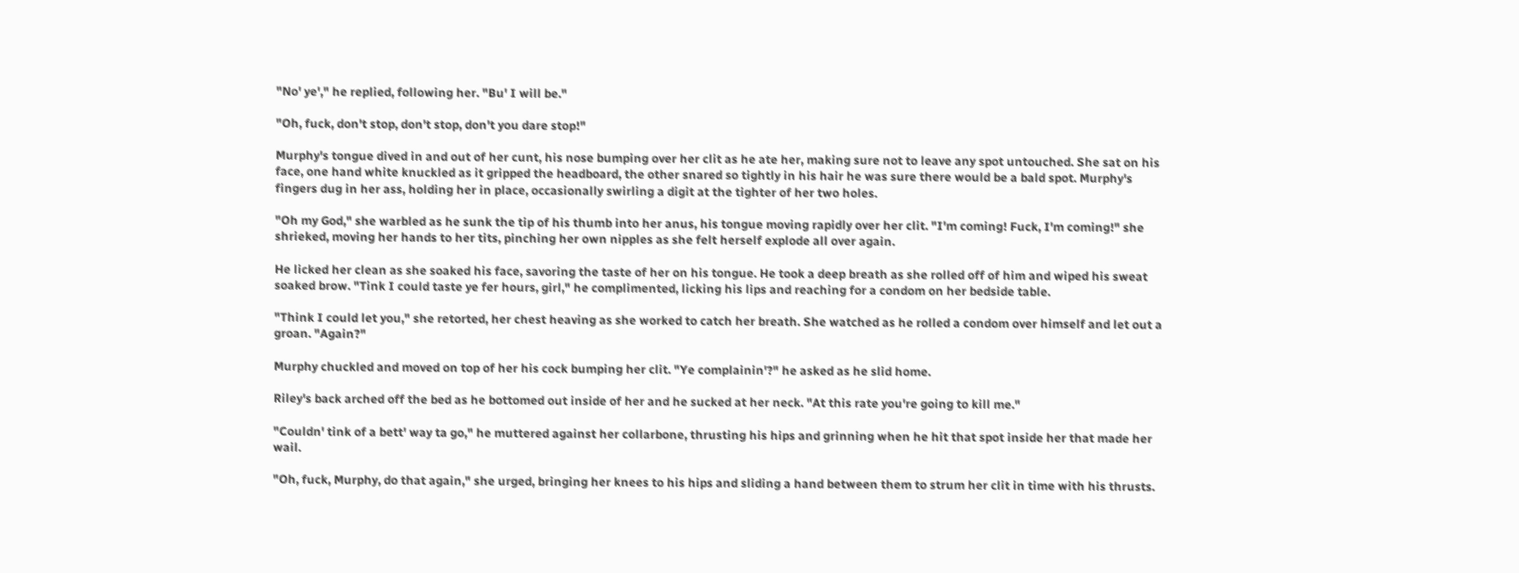"No' ye'," he replied, following her. "Bu' I will be."

"Oh, fuck, don't stop, don't stop, don't you dare stop!"

Murphy's tongue dived in and out of her cunt, his nose bumping over her clit as he ate her, making sure not to leave any spot untouched. She sat on his face, one hand white knuckled as it gripped the headboard, the other snared so tightly in his hair he was sure there would be a bald spot. Murphy's fingers dug in her ass, holding her in place, occasionally swirling a digit at the tighter of her two holes.

"Oh my God," she warbled as he sunk the tip of his thumb into her anus, his tongue moving rapidly over her clit. "I'm coming! Fuck, I'm coming!" she shrieked, moving her hands to her tits, pinching her own nipples as she felt herself explode all over again.

He licked her clean as she soaked his face, savoring the taste of her on his tongue. He took a deep breath as she rolled off of him and wiped his sweat soaked brow. "Tink I could taste ye fer hours, girl," he complimented, licking his lips and reaching for a condom on her bedside table.

"Think I could let you," she retorted, her chest heaving as she worked to catch her breath. She watched as he rolled a condom over himself and let out a groan. "Again?"

Murphy chuckled and moved on top of her his cock bumping her clit. "Ye complainin'?" he asked as he slid home.

Riley's back arched off the bed as he bottomed out inside of her and he sucked at her neck. "At this rate you're going to kill me."

"Couldn' tink of a bett' way ta go," he muttered against her collarbone, thrusting his hips and grinning when he hit that spot inside her that made her wail.

"Oh, fuck, Murphy, do that again," she urged, bringing her knees to his hips and sliding a hand between them to strum her clit in time with his thrusts.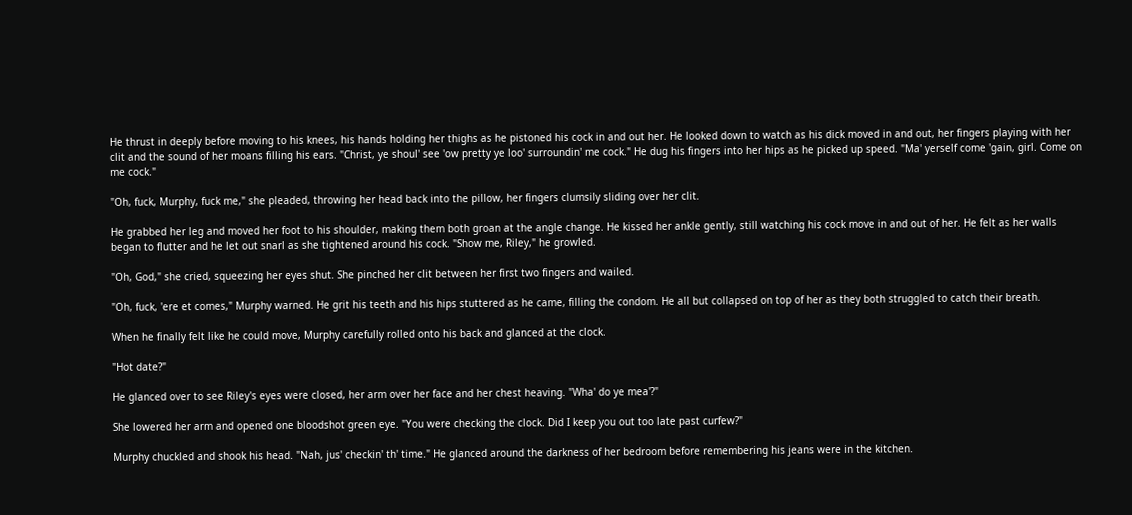He thrust in deeply before moving to his knees, his hands holding her thighs as he pistoned his cock in and out her. He looked down to watch as his dick moved in and out, her fingers playing with her clit and the sound of her moans filling his ears. "Christ, ye shoul' see 'ow pretty ye loo' surroundin' me cock." He dug his fingers into her hips as he picked up speed. "Ma' yerself come 'gain, girl. Come on me cock."

"Oh, fuck, Murphy, fuck me," she pleaded, throwing her head back into the pillow, her fingers clumsily sliding over her clit.

He grabbed her leg and moved her foot to his shoulder, making them both groan at the angle change. He kissed her ankle gently, still watching his cock move in and out of her. He felt as her walls began to flutter and he let out snarl as she tightened around his cock. "Show me, Riley," he growled.

"Oh, God," she cried, squeezing her eyes shut. She pinched her clit between her first two fingers and wailed.

"Oh, fuck, 'ere et comes," Murphy warned. He grit his teeth and his hips stuttered as he came, filling the condom. He all but collapsed on top of her as they both struggled to catch their breath.

When he finally felt like he could move, Murphy carefully rolled onto his back and glanced at the clock.

"Hot date?"

He glanced over to see Riley's eyes were closed, her arm over her face and her chest heaving. "Wha' do ye mea'?"

She lowered her arm and opened one bloodshot green eye. "You were checking the clock. Did I keep you out too late past curfew?"

Murphy chuckled and shook his head. "Nah, jus' checkin' th' time." He glanced around the darkness of her bedroom before remembering his jeans were in the kitchen.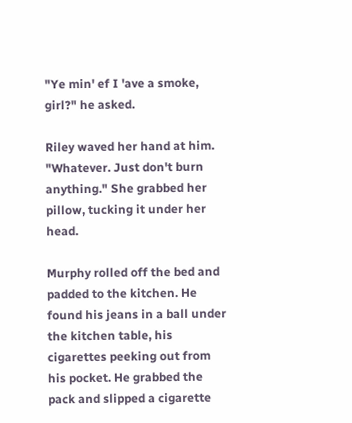"Ye min' ef I 'ave a smoke, girl?" he asked.

Riley waved her hand at him. "Whatever. Just don't burn anything." She grabbed her pillow, tucking it under her head.

Murphy rolled off the bed and padded to the kitchen. He found his jeans in a ball under the kitchen table, his cigarettes peeking out from his pocket. He grabbed the pack and slipped a cigarette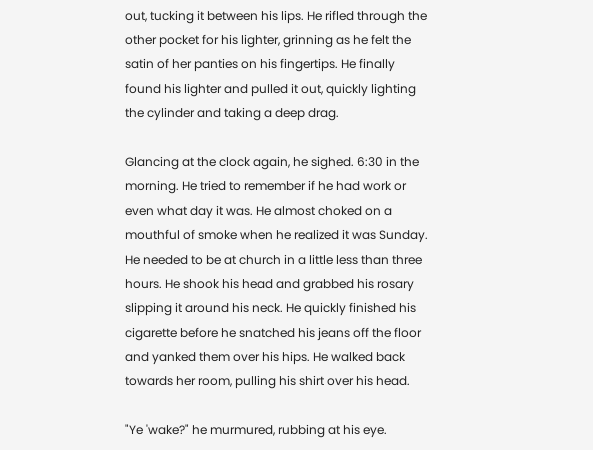out, tucking it between his lips. He rifled through the other pocket for his lighter, grinning as he felt the satin of her panties on his fingertips. He finally found his lighter and pulled it out, quickly lighting the cylinder and taking a deep drag.

Glancing at the clock again, he sighed. 6:30 in the morning. He tried to remember if he had work or even what day it was. He almost choked on a mouthful of smoke when he realized it was Sunday. He needed to be at church in a little less than three hours. He shook his head and grabbed his rosary slipping it around his neck. He quickly finished his cigarette before he snatched his jeans off the floor and yanked them over his hips. He walked back towards her room, pulling his shirt over his head.

"Ye 'wake?" he murmured, rubbing at his eye.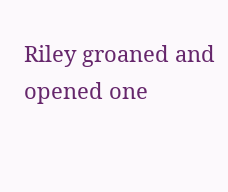Riley groaned and opened one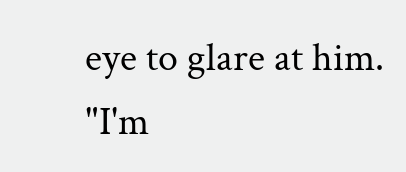eye to glare at him. "I'm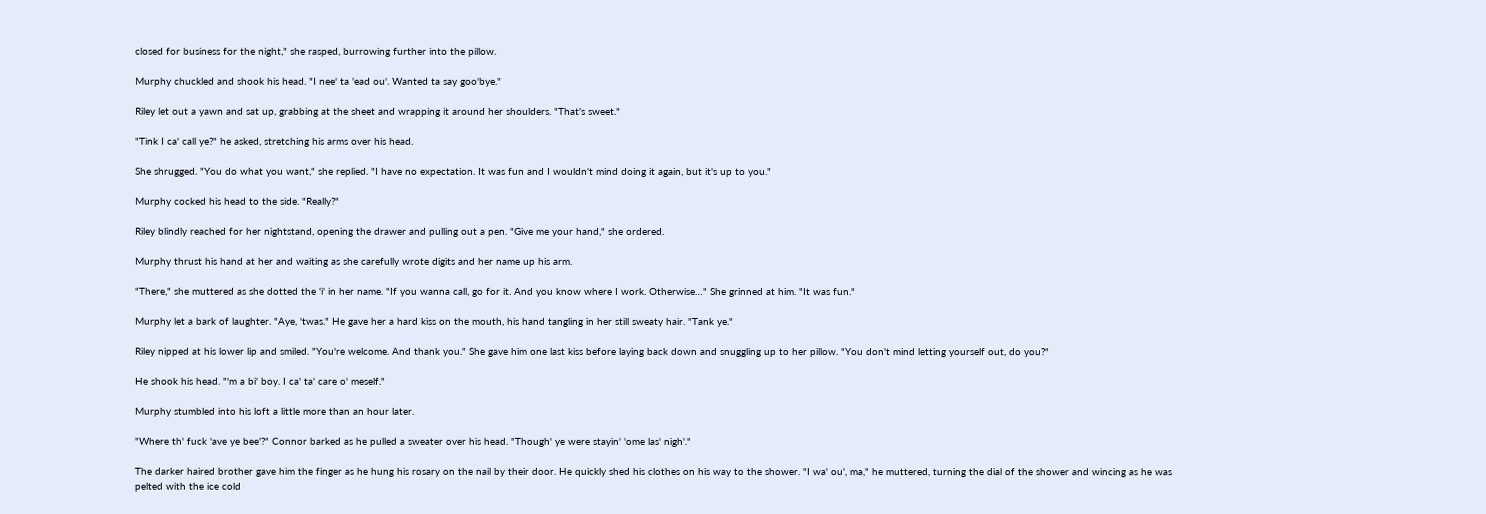closed for business for the night," she rasped, burrowing further into the pillow.

Murphy chuckled and shook his head. "I nee' ta 'ead ou'. Wanted ta say goo'bye."

Riley let out a yawn and sat up, grabbing at the sheet and wrapping it around her shoulders. "That's sweet."

"Tink I ca' call ye?" he asked, stretching his arms over his head.

She shrugged. "You do what you want," she replied. "I have no expectation. It was fun and I wouldn't mind doing it again, but it's up to you."

Murphy cocked his head to the side. "Really?"

Riley blindly reached for her nightstand, opening the drawer and pulling out a pen. "Give me your hand," she ordered.

Murphy thrust his hand at her and waiting as she carefully wrote digits and her name up his arm.

"There," she muttered as she dotted the 'i' in her name. "If you wanna call, go for it. And you know where I work. Otherwise…" She grinned at him. "It was fun."

Murphy let a bark of laughter. "Aye, 'twas." He gave her a hard kiss on the mouth, his hand tangling in her still sweaty hair. "Tank ye."

Riley nipped at his lower lip and smiled. "You're welcome. And thank you." She gave him one last kiss before laying back down and snuggling up to her pillow. "You don't mind letting yourself out, do you?"

He shook his head. "'m a bi' boy. I ca' ta' care o' meself."

Murphy stumbled into his loft a little more than an hour later.

"Where th' fuck 'ave ye bee'?" Connor barked as he pulled a sweater over his head. "Though' ye were stayin' 'ome las' nigh'."

The darker haired brother gave him the finger as he hung his rosary on the nail by their door. He quickly shed his clothes on his way to the shower. "I wa' ou', ma," he muttered, turning the dial of the shower and wincing as he was pelted with the ice cold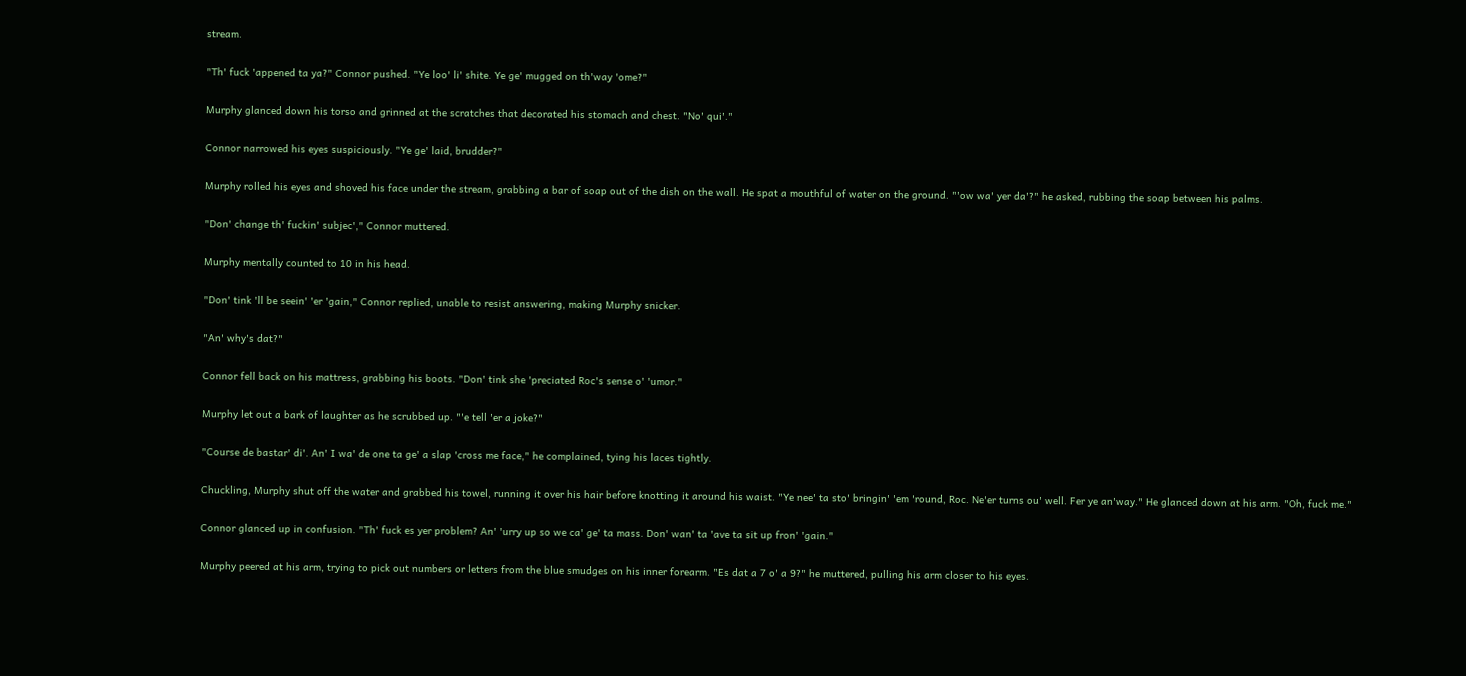stream.

"Th' fuck 'appened ta ya?" Connor pushed. "Ye loo' li' shite. Ye ge' mugged on th'way 'ome?"

Murphy glanced down his torso and grinned at the scratches that decorated his stomach and chest. "No' qui'."

Connor narrowed his eyes suspiciously. "Ye ge' laid, brudder?"

Murphy rolled his eyes and shoved his face under the stream, grabbing a bar of soap out of the dish on the wall. He spat a mouthful of water on the ground. "'ow wa' yer da'?" he asked, rubbing the soap between his palms.

"Don' change th' fuckin' subjec'," Connor muttered.

Murphy mentally counted to 10 in his head.

"Don' tink 'll be seein' 'er 'gain," Connor replied, unable to resist answering, making Murphy snicker.

"An' why's dat?"

Connor fell back on his mattress, grabbing his boots. "Don' tink she 'preciated Roc's sense o' 'umor."

Murphy let out a bark of laughter as he scrubbed up. "'e tell 'er a joke?"

"Course de bastar' di'. An' I wa' de one ta ge' a slap 'cross me face," he complained, tying his laces tightly.

Chuckling, Murphy shut off the water and grabbed his towel, running it over his hair before knotting it around his waist. "Ye nee' ta sto' bringin' 'em 'round, Roc. Ne'er turns ou' well. Fer ye an'way." He glanced down at his arm. "Oh, fuck me."

Connor glanced up in confusion. "Th' fuck es yer problem? An' 'urry up so we ca' ge' ta mass. Don' wan' ta 'ave ta sit up fron' 'gain."

Murphy peered at his arm, trying to pick out numbers or letters from the blue smudges on his inner forearm. "Es dat a 7 o' a 9?" he muttered, pulling his arm closer to his eyes.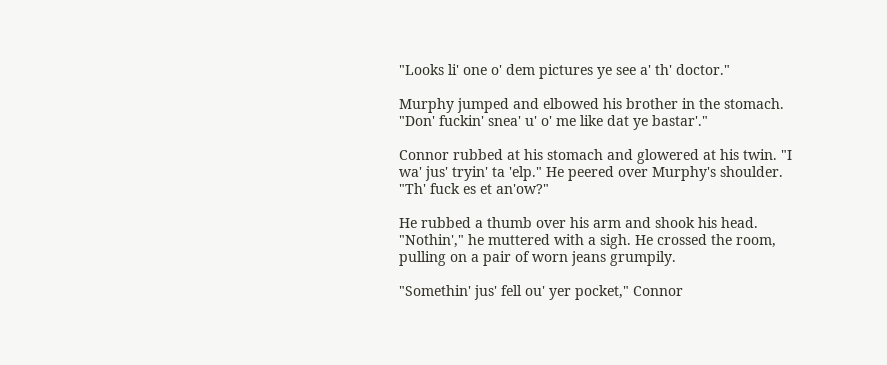"Looks li' one o' dem pictures ye see a' th' doctor."

Murphy jumped and elbowed his brother in the stomach. "Don' fuckin' snea' u' o' me like dat ye bastar'."

Connor rubbed at his stomach and glowered at his twin. "I wa' jus' tryin' ta 'elp." He peered over Murphy's shoulder. "Th' fuck es et an'ow?"

He rubbed a thumb over his arm and shook his head. "Nothin'," he muttered with a sigh. He crossed the room, pulling on a pair of worn jeans grumpily.

"Somethin' jus' fell ou' yer pocket," Connor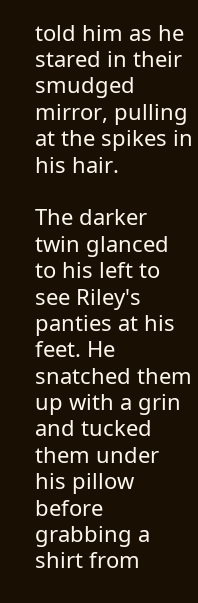told him as he stared in their smudged mirror, pulling at the spikes in his hair.

The darker twin glanced to his left to see Riley's panties at his feet. He snatched them up with a grin and tucked them under his pillow before grabbing a shirt from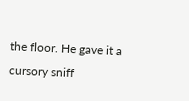the floor. He gave it a cursory sniff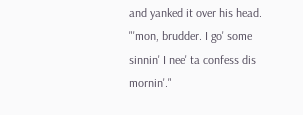and yanked it over his head. "'mon, brudder. I go' some sinnin' I nee' ta confess dis mornin'."